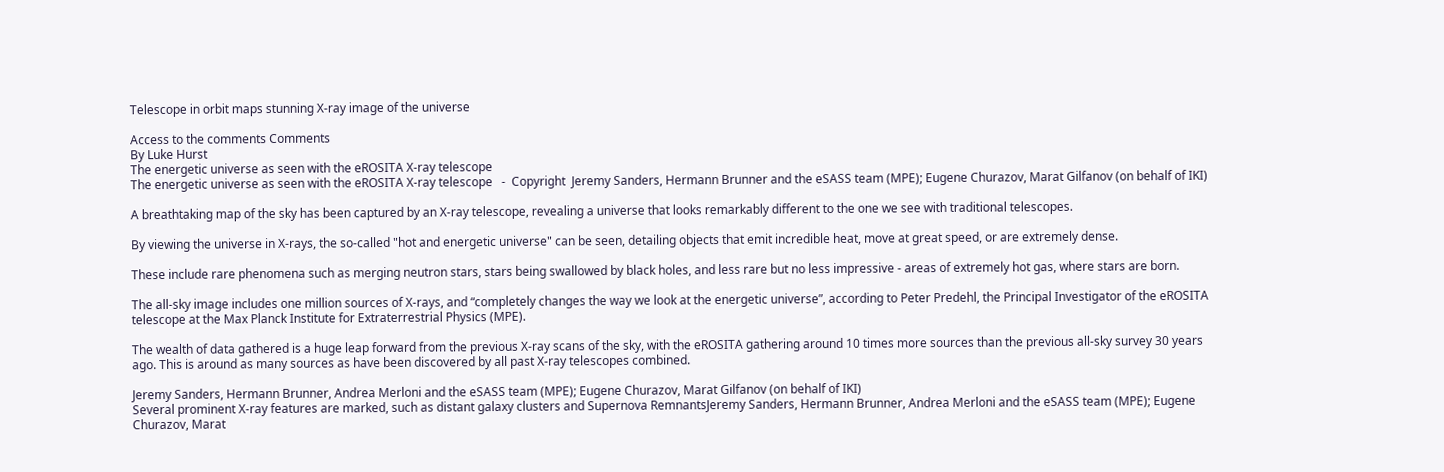Telescope in orbit maps stunning X-ray image of the universe

Access to the comments Comments
By Luke Hurst
The energetic universe as seen with the eROSITA X-ray telescope
The energetic universe as seen with the eROSITA X-ray telescope   -  Copyright  Jeremy Sanders, Hermann Brunner and the eSASS team (MPE); Eugene Churazov, Marat Gilfanov (on behalf of IKI)

A breathtaking map of the sky has been captured by an X-ray telescope, revealing a universe that looks remarkably different to the one we see with traditional telescopes.

By viewing the universe in X-rays, the so-called "hot and energetic universe" can be seen, detailing objects that emit incredible heat, move at great speed, or are extremely dense.

These include rare phenomena such as merging neutron stars, stars being swallowed by black holes, and less rare but no less impressive - areas of extremely hot gas, where stars are born.

The all-sky image includes one million sources of X-rays, and “completely changes the way we look at the energetic universe”, according to Peter Predehl, the Principal Investigator of the eROSITA telescope at the Max Planck Institute for Extraterrestrial Physics (MPE).

The wealth of data gathered is a huge leap forward from the previous X-ray scans of the sky, with the eROSITA gathering around 10 times more sources than the previous all-sky survey 30 years ago. This is around as many sources as have been discovered by all past X-ray telescopes combined.

Jeremy Sanders, Hermann Brunner, Andrea Merloni and the eSASS team (MPE); Eugene Churazov, Marat Gilfanov (on behalf of IKI)
Several prominent X-ray features are marked, such as distant galaxy clusters and Supernova RemnantsJeremy Sanders, Hermann Brunner, Andrea Merloni and the eSASS team (MPE); Eugene Churazov, Marat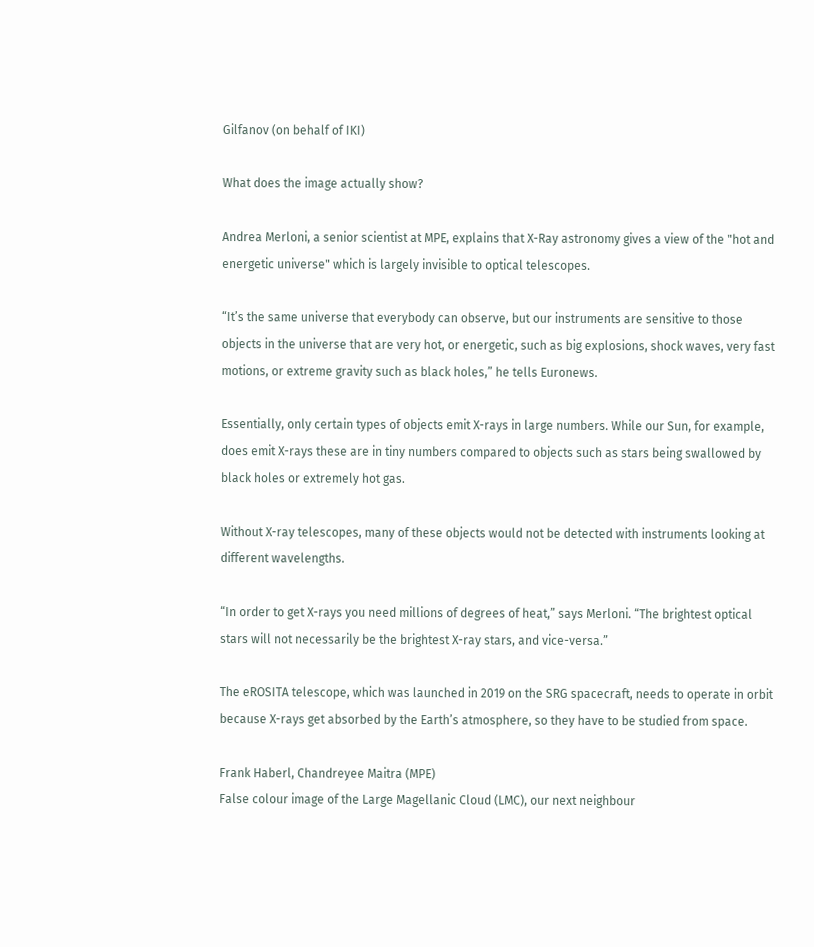Gilfanov (on behalf of IKI)

What does the image actually show?

Andrea Merloni, a senior scientist at MPE, explains that X-Ray astronomy gives a view of the "hot and energetic universe" which is largely invisible to optical telescopes.

“It’s the same universe that everybody can observe, but our instruments are sensitive to those objects in the universe that are very hot, or energetic, such as big explosions, shock waves, very fast motions, or extreme gravity such as black holes,” he tells Euronews.

Essentially, only certain types of objects emit X-rays in large numbers. While our Sun, for example, does emit X-rays these are in tiny numbers compared to objects such as stars being swallowed by black holes or extremely hot gas.

Without X-ray telescopes, many of these objects would not be detected with instruments looking at different wavelengths.

“In order to get X-rays you need millions of degrees of heat,” says Merloni. “The brightest optical stars will not necessarily be the brightest X-ray stars, and vice-versa.”

The eROSITA telescope, which was launched in 2019 on the SRG spacecraft, needs to operate in orbit because X-rays get absorbed by the Earth’s atmosphere, so they have to be studied from space.

Frank Haberl, Chandreyee Maitra (MPE)
False colour image of the Large Magellanic Cloud (LMC), our next neighbour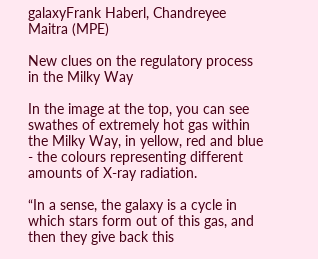galaxyFrank Haberl, Chandreyee Maitra (MPE)

New clues on the regulatory process in the Milky Way

In the image at the top, you can see swathes of extremely hot gas within the Milky Way, in yellow, red and blue - the colours representing different amounts of X-ray radiation.

“In a sense, the galaxy is a cycle in which stars form out of this gas, and then they give back this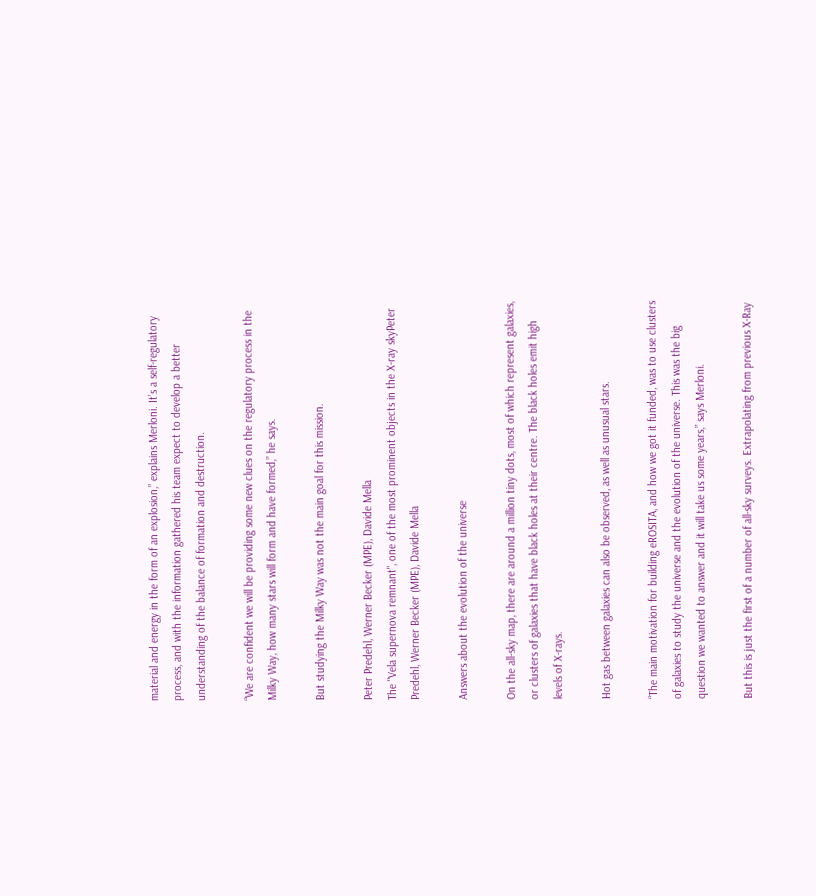material and energy in the form of an explosion,” explains Merloni. It’s a self-regulatory process, and with the information gathered his team expect to develop a better understanding of the balance of formation and destruction.

“We are confident we will be providing some new clues on the regulatory process in the Milky Way, how many stars will form and have formed,” he says.

But studying the Milky Way was not the main goal for this mission.

Peter Predehl, Werner Becker (MPE), Davide Mella
The "Vela supernova remnant", one of the most prominent objects in the X-ray skyPeter Predehl, Werner Becker (MPE), Davide Mella

Answers about the evolution of the universe

On the all-sky map, there are around a million tiny dots, most of which represent galaxies, or clusters of galaxies that have black holes at their centre. The black holes emit high levels of X-rays.

Hot gas between galaxies can also be observed, as well as unusual stars.

“The main motivation for building eROSITA, and how we got it funded, was to use clusters of galaxies to study the universe and the evolution of the universe. This was the big question we wanted to answer and it will take us some years,” says Merloni.

But this is just the first of a number of all-sky surveys. Extrapolating from previous X-Ray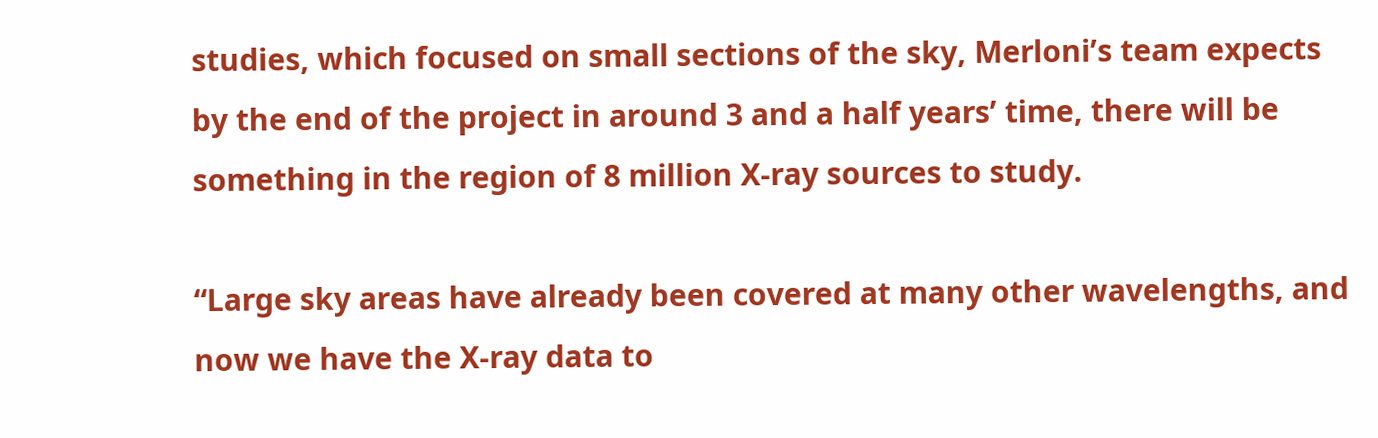studies, which focused on small sections of the sky, Merloni’s team expects by the end of the project in around 3 and a half years’ time, there will be something in the region of 8 million X-ray sources to study.

“Large sky areas have already been covered at many other wavelengths, and now we have the X-ray data to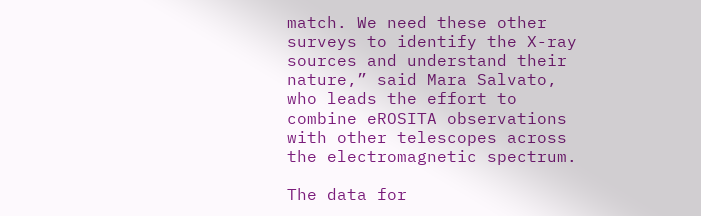match. We need these other surveys to identify the X-ray sources and understand their nature,” said Mara Salvato, who leads the effort to combine eROSITA observations with other telescopes across the electromagnetic spectrum.

The data for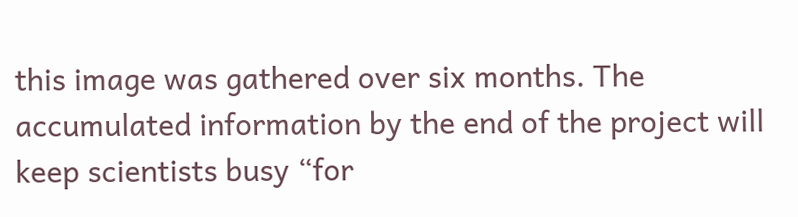this image was gathered over six months. The accumulated information by the end of the project will keep scientists busy “for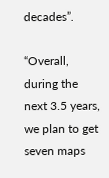decades”.

“Overall, during the next 3.5 years, we plan to get seven maps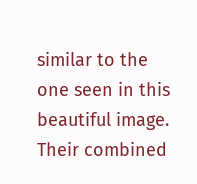similar to the one seen in this beautiful image. Their combined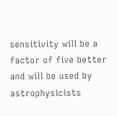sensitivity will be a factor of five better and will be used by astrophysicists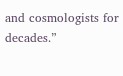and cosmologists for decades.”